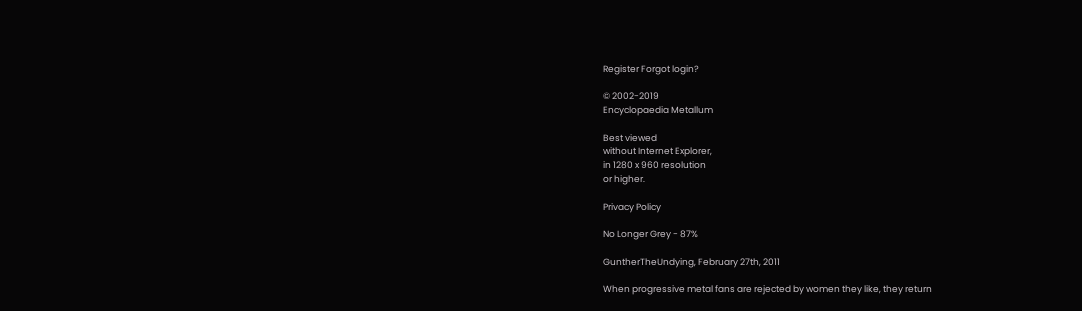Register Forgot login?

© 2002-2019
Encyclopaedia Metallum

Best viewed
without Internet Explorer,
in 1280 x 960 resolution
or higher.

Privacy Policy

No Longer Grey - 87%

GuntherTheUndying, February 27th, 2011

When progressive metal fans are rejected by women they like, they return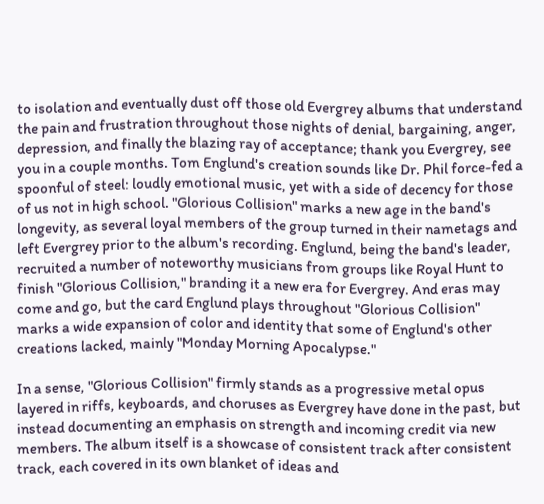to isolation and eventually dust off those old Evergrey albums that understand the pain and frustration throughout those nights of denial, bargaining, anger, depression, and finally the blazing ray of acceptance; thank you Evergrey, see you in a couple months. Tom Englund's creation sounds like Dr. Phil force-fed a spoonful of steel: loudly emotional music, yet with a side of decency for those of us not in high school. "Glorious Collision" marks a new age in the band's longevity, as several loyal members of the group turned in their nametags and left Evergrey prior to the album's recording. Englund, being the band's leader, recruited a number of noteworthy musicians from groups like Royal Hunt to finish "Glorious Collision," branding it a new era for Evergrey. And eras may come and go, but the card Englund plays throughout "Glorious Collision" marks a wide expansion of color and identity that some of Englund's other creations lacked, mainly "Monday Morning Apocalypse."

In a sense, "Glorious Collision" firmly stands as a progressive metal opus layered in riffs, keyboards, and choruses as Evergrey have done in the past, but instead documenting an emphasis on strength and incoming credit via new members. The album itself is a showcase of consistent track after consistent track, each covered in its own blanket of ideas and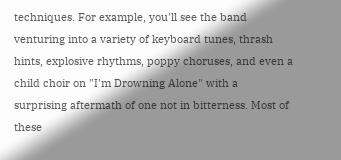techniques. For example, you'll see the band venturing into a variety of keyboard tunes, thrash hints, explosive rhythms, poppy choruses, and even a child choir on "I'm Drowning Alone" with a surprising aftermath of one not in bitterness. Most of these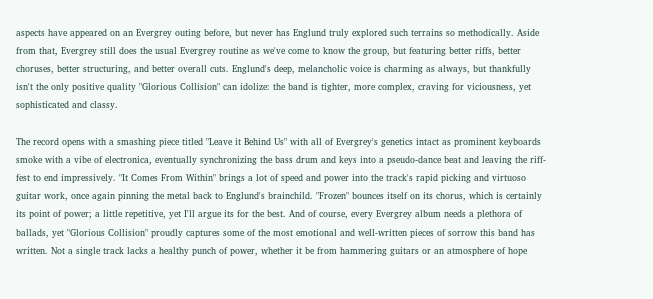aspects have appeared on an Evergrey outing before, but never has Englund truly explored such terrains so methodically. Aside from that, Evergrey still does the usual Evergrey routine as we've come to know the group, but featuring better riffs, better choruses, better structuring, and better overall cuts. Englund's deep, melancholic voice is charming as always, but thankfully isn't the only positive quality "Glorious Collision" can idolize: the band is tighter, more complex, craving for viciousness, yet sophisticated and classy.

The record opens with a smashing piece titled "Leave it Behind Us" with all of Evergrey's genetics intact as prominent keyboards smoke with a vibe of electronica, eventually synchronizing the bass drum and keys into a pseudo-dance beat and leaving the riff-fest to end impressively. "It Comes From Within" brings a lot of speed and power into the track's rapid picking and virtuoso guitar work, once again pinning the metal back to Englund's brainchild. "Frozen" bounces itself on its chorus, which is certainly its point of power; a little repetitive, yet I'll argue its for the best. And of course, every Evergrey album needs a plethora of ballads, yet "Glorious Collision" proudly captures some of the most emotional and well-written pieces of sorrow this band has written. Not a single track lacks a healthy punch of power, whether it be from hammering guitars or an atmosphere of hope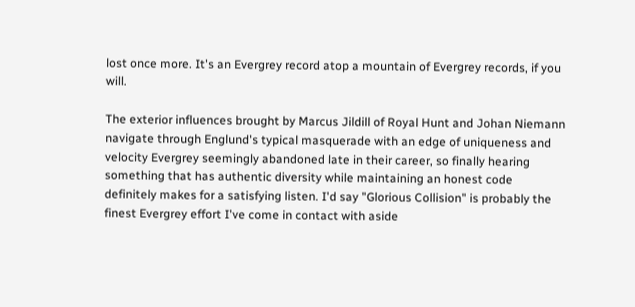lost once more. It's an Evergrey record atop a mountain of Evergrey records, if you will.

The exterior influences brought by Marcus Jildill of Royal Hunt and Johan Niemann navigate through Englund's typical masquerade with an edge of uniqueness and velocity Evergrey seemingly abandoned late in their career, so finally hearing something that has authentic diversity while maintaining an honest code definitely makes for a satisfying listen. I'd say "Glorious Collision" is probably the finest Evergrey effort I've come in contact with aside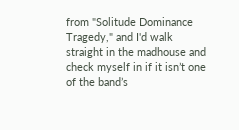from "Solitude Dominance Tragedy," and I'd walk straight in the madhouse and check myself in if it isn’t one of the band’s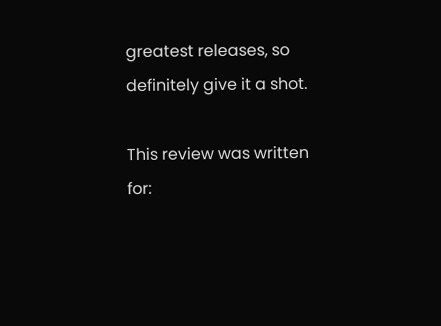greatest releases, so definitely give it a shot.

This review was written for: